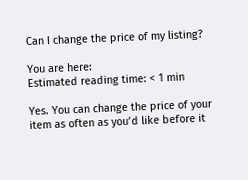Can I change the price of my listing?

You are here:
Estimated reading time: < 1 min

Yes. You can change the price of your item as often as you’d like before it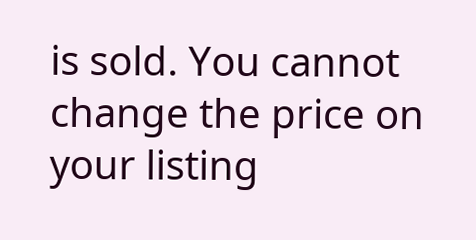is sold. You cannot change the price on your listing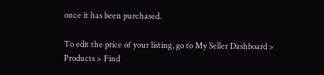once it has been purchased.

To edit the price of your listing, go to My Seller Dashboard > Products > Find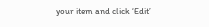your item and click ‘Edit’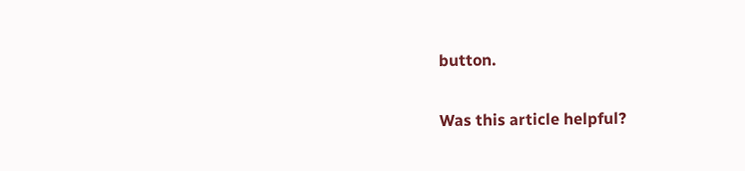button.

Was this article helpful?